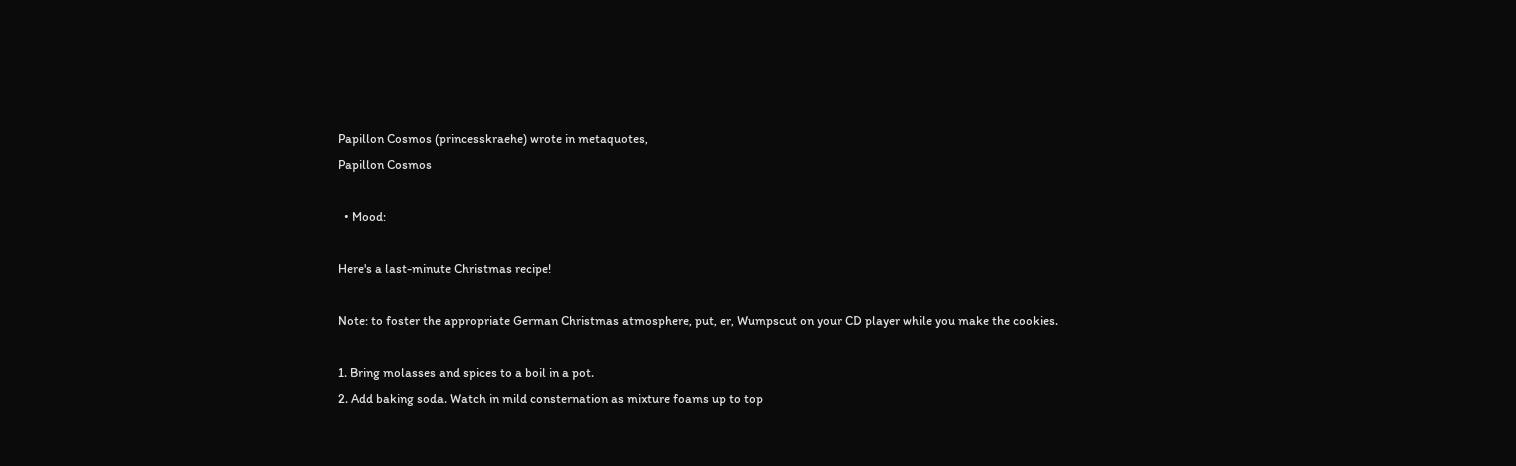Papillon Cosmos (princesskraehe) wrote in metaquotes,
Papillon Cosmos

  • Mood:

Here's a last-minute Christmas recipe!

Note: to foster the appropriate German Christmas atmosphere, put, er, Wumpscut on your CD player while you make the cookies.

1. Bring molasses and spices to a boil in a pot.
2. Add baking soda. Watch in mild consternation as mixture foams up to top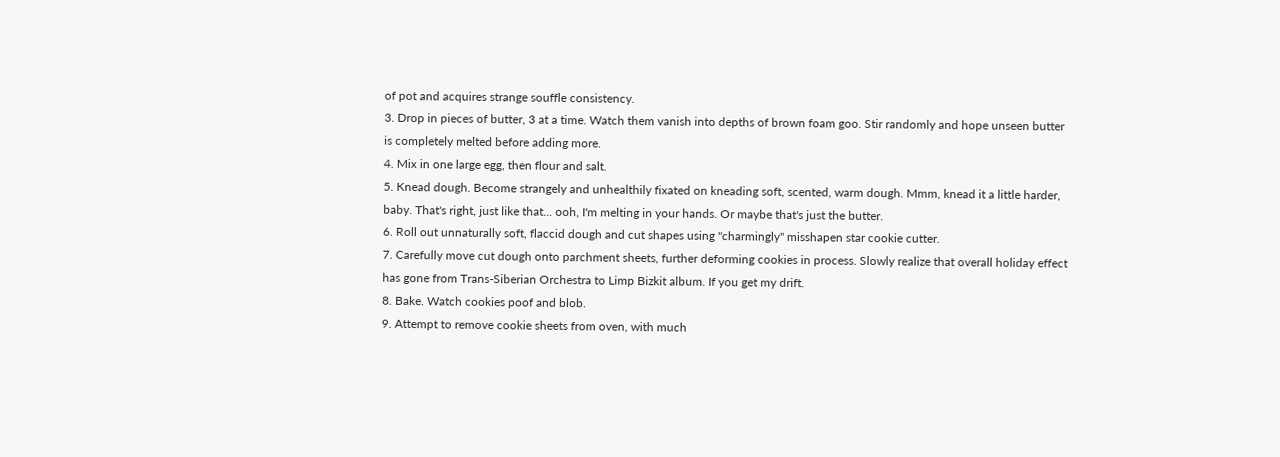of pot and acquires strange souffle consistency.
3. Drop in pieces of butter, 3 at a time. Watch them vanish into depths of brown foam goo. Stir randomly and hope unseen butter is completely melted before adding more.
4. Mix in one large egg, then flour and salt.
5. Knead dough. Become strangely and unhealthily fixated on kneading soft, scented, warm dough. Mmm, knead it a little harder, baby. That's right, just like that... ooh, I'm melting in your hands. Or maybe that's just the butter.
6. Roll out unnaturally soft, flaccid dough and cut shapes using "charmingly" misshapen star cookie cutter.
7. Carefully move cut dough onto parchment sheets, further deforming cookies in process. Slowly realize that overall holiday effect has gone from Trans-Siberian Orchestra to Limp Bizkit album. If you get my drift.
8. Bake. Watch cookies poof and blob.
9. Attempt to remove cookie sheets from oven, with much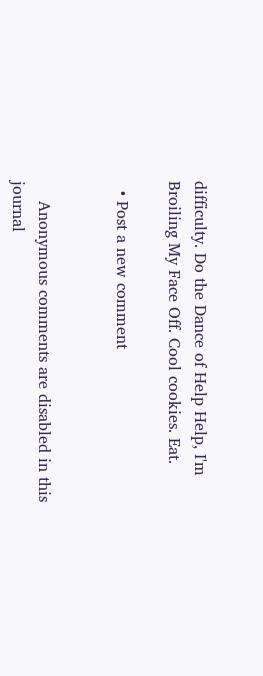difficulty. Do the Dance of Help Help, I'm Broiling My Face Off. Cool cookies. Eat.

  • Post a new comment


    Anonymous comments are disabled in this journal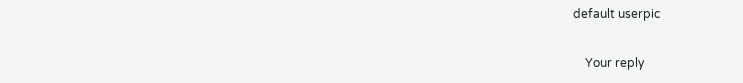default userpic

    Your reply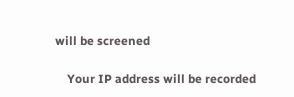will be screened

    Your IP address will be recorded